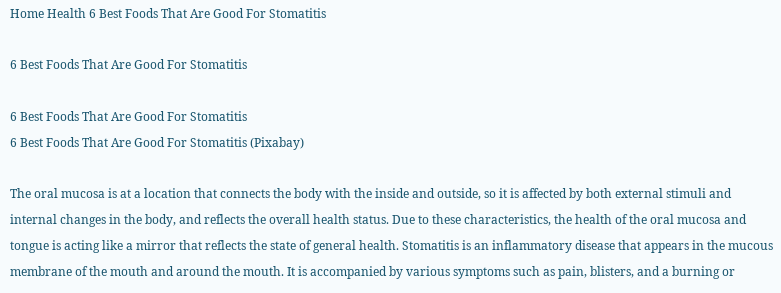Home Health 6 Best Foods That Are Good For Stomatitis

6 Best Foods That Are Good For Stomatitis

6 Best Foods That Are Good For Stomatitis
6 Best Foods That Are Good For Stomatitis (Pixabay)

The oral mucosa is at a location that connects the body with the inside and outside, so it is affected by both external stimuli and internal changes in the body, and reflects the overall health status. Due to these characteristics, the health of the oral mucosa and tongue is acting like a mirror that reflects the state of general health. Stomatitis is an inflammatory disease that appears in the mucous membrane of the mouth and around the mouth. It is accompanied by various symptoms such as pain, blisters, and a burning or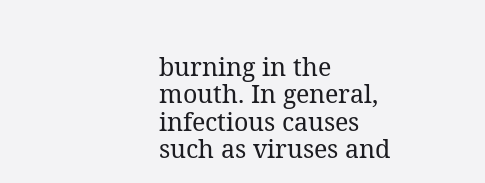burning in the mouth. In general, infectious causes such as viruses and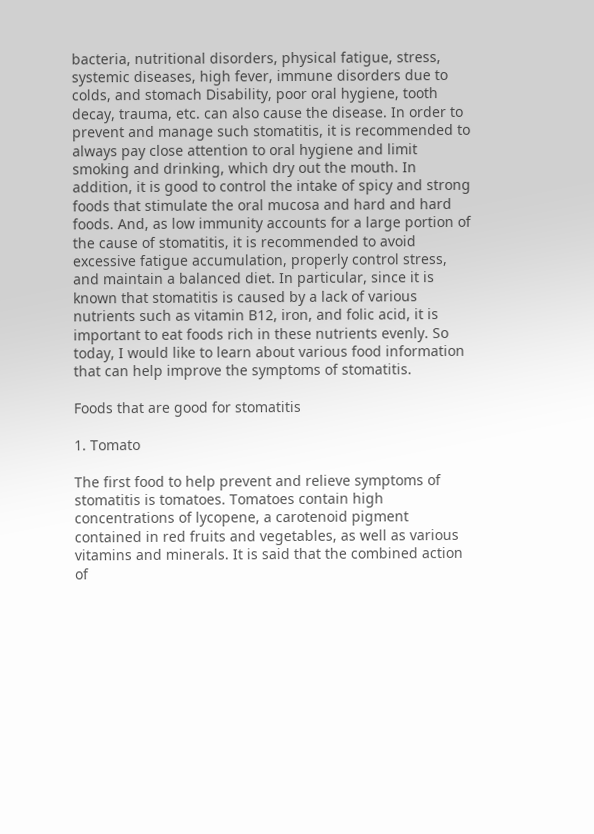bacteria, nutritional disorders, physical fatigue, stress, systemic diseases, high fever, immune disorders due to colds, and stomach Disability, poor oral hygiene, tooth decay, trauma, etc. can also cause the disease. In order to prevent and manage such stomatitis, it is recommended to always pay close attention to oral hygiene and limit smoking and drinking, which dry out the mouth. In addition, it is good to control the intake of spicy and strong foods that stimulate the oral mucosa and hard and hard foods. And, as low immunity accounts for a large portion of the cause of stomatitis, it is recommended to avoid excessive fatigue accumulation, properly control stress, and maintain a balanced diet. In particular, since it is known that stomatitis is caused by a lack of various nutrients such as vitamin B12, iron, and folic acid, it is important to eat foods rich in these nutrients evenly. So today, I would like to learn about various food information that can help improve the symptoms of stomatitis.

Foods that are good for stomatitis

1. Tomato

The first food to help prevent and relieve symptoms of stomatitis is tomatoes. Tomatoes contain high concentrations of lycopene, a carotenoid pigment contained in red fruits and vegetables, as well as various vitamins and minerals. It is said that the combined action of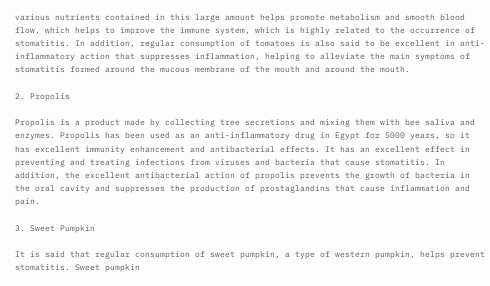various nutrients contained in this large amount helps promote metabolism and smooth blood flow, which helps to improve the immune system, which is highly related to the occurrence of stomatitis. In addition, regular consumption of tomatoes is also said to be excellent in anti-inflammatory action that suppresses inflammation, helping to alleviate the main symptoms of stomatitis formed around the mucous membrane of the mouth and around the mouth.

2. Propolis

Propolis is a product made by collecting tree secretions and mixing them with bee saliva and enzymes. Propolis has been used as an anti-inflammatory drug in Egypt for 5000 years, so it has excellent immunity enhancement and antibacterial effects. It has an excellent effect in preventing and treating infections from viruses and bacteria that cause stomatitis. In addition, the excellent antibacterial action of propolis prevents the growth of bacteria in the oral cavity and suppresses the production of prostaglandins that cause inflammation and pain.

3. Sweet Pumpkin

It is said that regular consumption of sweet pumpkin, a type of western pumpkin, helps prevent stomatitis. Sweet pumpkin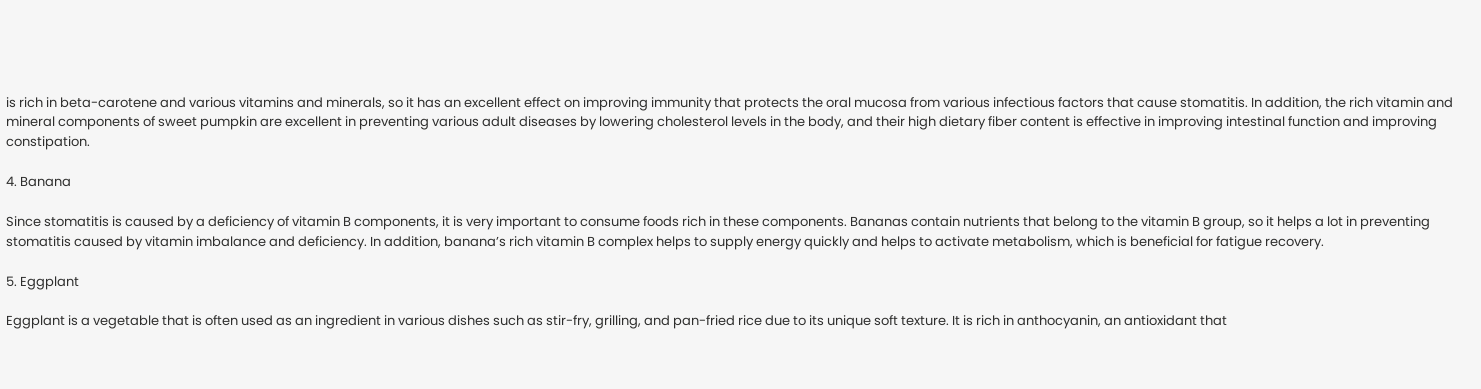is rich in beta-carotene and various vitamins and minerals, so it has an excellent effect on improving immunity that protects the oral mucosa from various infectious factors that cause stomatitis. In addition, the rich vitamin and mineral components of sweet pumpkin are excellent in preventing various adult diseases by lowering cholesterol levels in the body, and their high dietary fiber content is effective in improving intestinal function and improving constipation.

4. Banana

Since stomatitis is caused by a deficiency of vitamin B components, it is very important to consume foods rich in these components. Bananas contain nutrients that belong to the vitamin B group, so it helps a lot in preventing stomatitis caused by vitamin imbalance and deficiency. In addition, banana’s rich vitamin B complex helps to supply energy quickly and helps to activate metabolism, which is beneficial for fatigue recovery.

5. Eggplant

Eggplant is a vegetable that is often used as an ingredient in various dishes such as stir-fry, grilling, and pan-fried rice due to its unique soft texture. It is rich in anthocyanin, an antioxidant that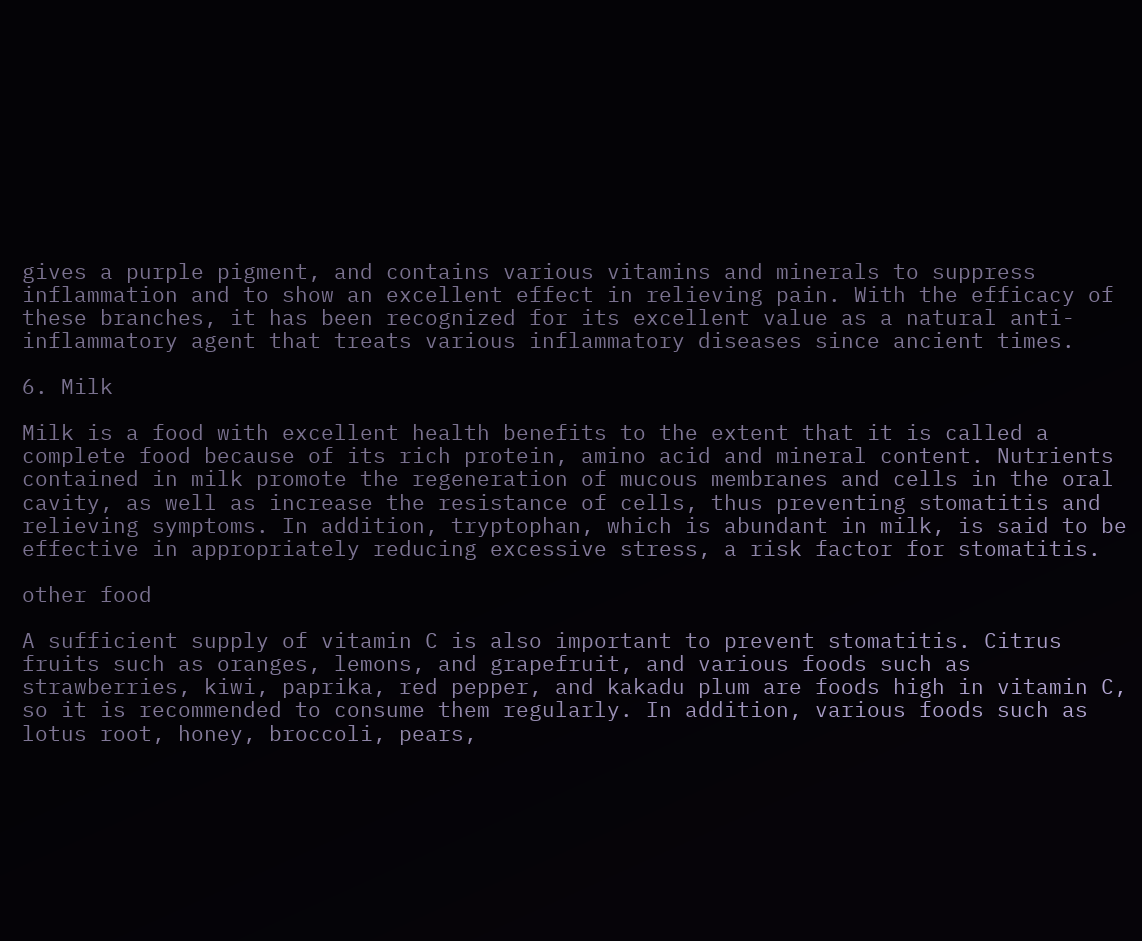gives a purple pigment, and contains various vitamins and minerals to suppress inflammation and to show an excellent effect in relieving pain. With the efficacy of these branches, it has been recognized for its excellent value as a natural anti-inflammatory agent that treats various inflammatory diseases since ancient times.

6. Milk

Milk is a food with excellent health benefits to the extent that it is called a complete food because of its rich protein, amino acid and mineral content. Nutrients contained in milk promote the regeneration of mucous membranes and cells in the oral cavity, as well as increase the resistance of cells, thus preventing stomatitis and relieving symptoms. In addition, tryptophan, which is abundant in milk, is said to be effective in appropriately reducing excessive stress, a risk factor for stomatitis.

other food

A sufficient supply of vitamin C is also important to prevent stomatitis. Citrus fruits such as oranges, lemons, and grapefruit, and various foods such as strawberries, kiwi, paprika, red pepper, and kakadu plum are foods high in vitamin C, so it is recommended to consume them regularly. In addition, various foods such as lotus root, honey, broccoli, pears,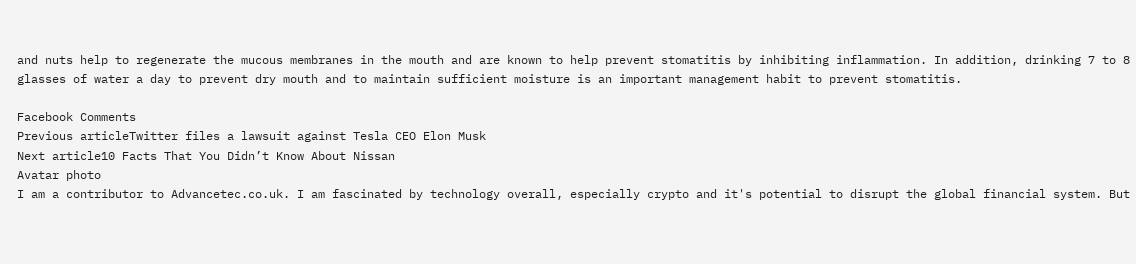and nuts help to regenerate the mucous membranes in the mouth and are known to help prevent stomatitis by inhibiting inflammation. In addition, drinking 7 to 8 glasses of water a day to prevent dry mouth and to maintain sufficient moisture is an important management habit to prevent stomatitis.

Facebook Comments
Previous articleTwitter files a lawsuit against Tesla CEO Elon Musk
Next article10 Facts That You Didn’t Know About Nissan
Avatar photo
I am a contributor to Advancetec.co.uk. I am fascinated by technology overall, especially crypto and it's potential to disrupt the global financial system. But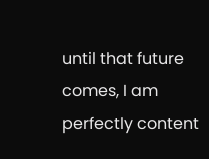until that future comes, I am perfectly content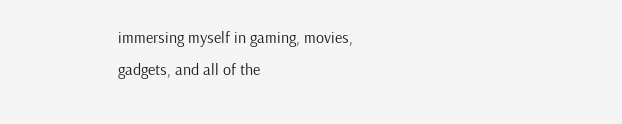immersing myself in gaming, movies, gadgets, and all of the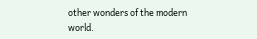other wonders of the modern world.